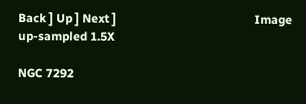Back ] Up ] Next ]                                              Image up-sampled 1.5X

NGC 7292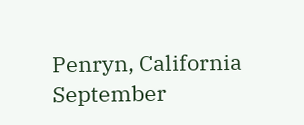Penryn, California
September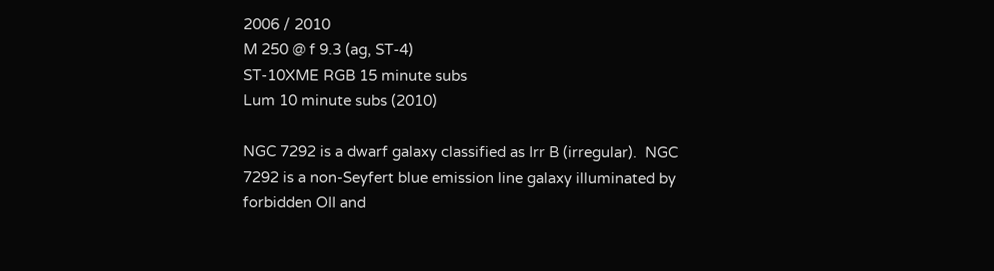2006 / 2010
M 250 @ f 9.3 (ag, ST-4)
ST-10XME RGB 15 minute subs
Lum 10 minute subs (2010)

NGC 7292 is a dwarf galaxy classified as Irr B (irregular).  NGC 7292 is a non-Seyfert blue emission line galaxy illuminated by forbidden OII and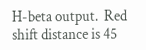H-beta output.  Red shift distance is 45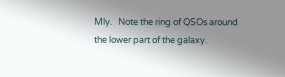Mly.   Note the ring of QSOs around the lower part of the galaxy.